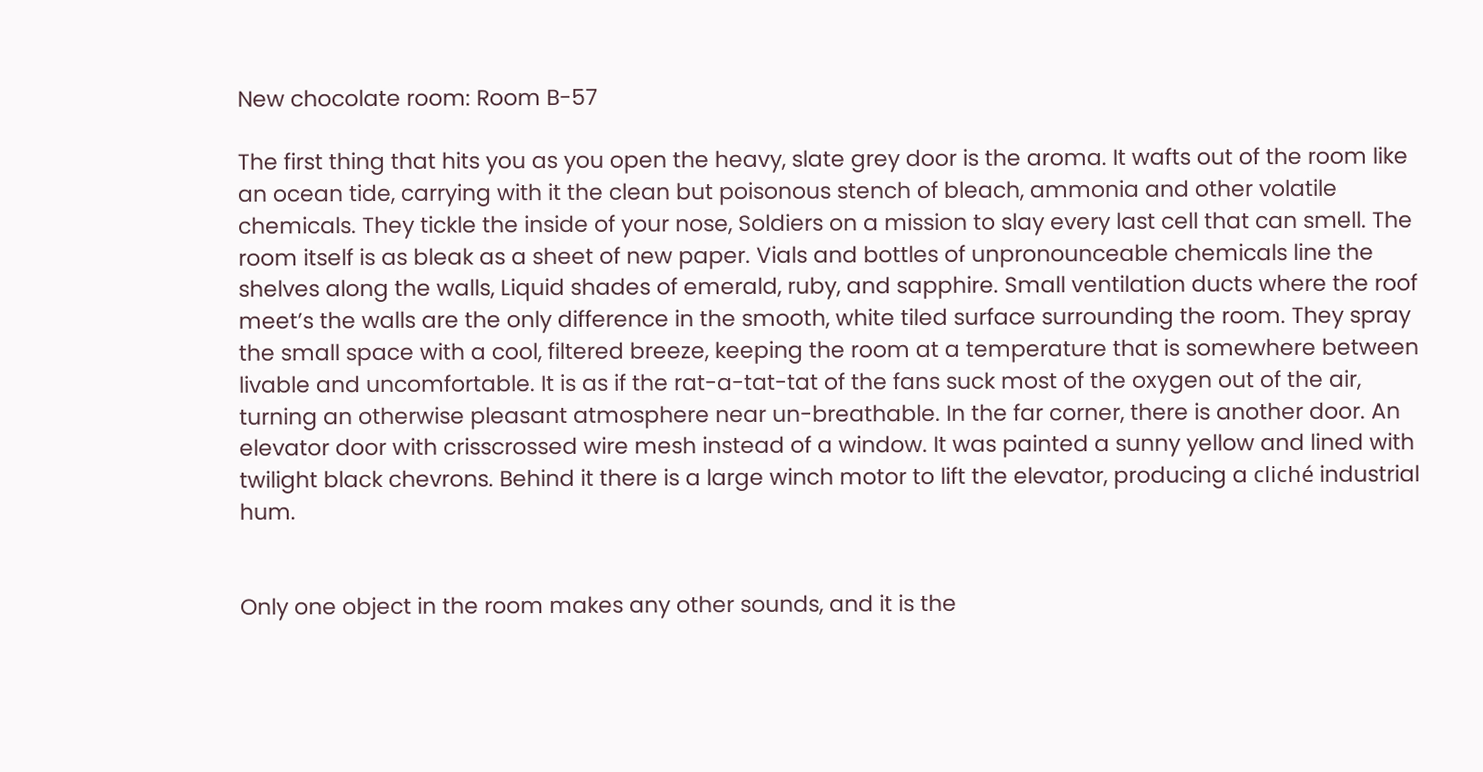New chocolate room: Room B-57

The first thing that hits you as you open the heavy, slate grey door is the aroma. It wafts out of the room like an ocean tide, carrying with it the clean but poisonous stench of bleach, ammonia and other volatile chemicals. They tickle the inside of your nose, Soldiers on a mission to slay every last cell that can smell. The room itself is as bleak as a sheet of new paper. Vials and bottles of unpronounceable chemicals line the shelves along the walls, Liquid shades of emerald, ruby, and sapphire. Small ventilation ducts where the roof meet’s the walls are the only difference in the smooth, white tiled surface surrounding the room. They spray the small space with a cool, filtered breeze, keeping the room at a temperature that is somewhere between livable and uncomfortable. It is as if the rat-a-tat-tat of the fans suck most of the oxygen out of the air, turning an otherwise pleasant atmosphere near un-breathable. In the far corner, there is another door. An elevator door with crisscrossed wire mesh instead of a window. It was painted a sunny yellow and lined with twilight black chevrons. Behind it there is a large winch motor to lift the elevator, producing a cliché industrial hum.


Only one object in the room makes any other sounds, and it is the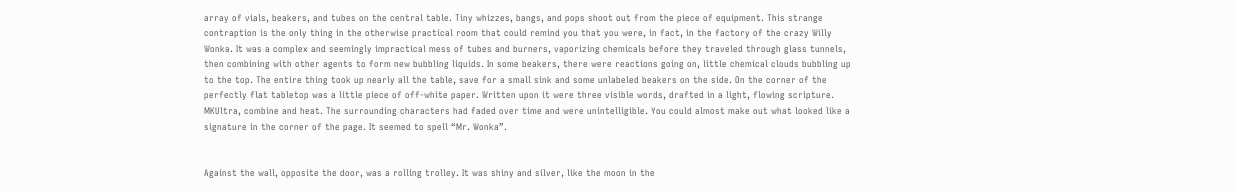array of vials, beakers, and tubes on the central table. Tiny whizzes, bangs, and pops shoot out from the piece of equipment. This strange contraption is the only thing in the otherwise practical room that could remind you that you were, in fact, in the factory of the crazy Willy Wonka. It was a complex and seemingly impractical mess of tubes and burners, vaporizing chemicals before they traveled through glass tunnels, then combining with other agents to form new bubbling liquids. In some beakers, there were reactions going on, little chemical clouds bubbling up to the top. The entire thing took up nearly all the table, save for a small sink and some unlabeled beakers on the side. On the corner of the perfectly flat tabletop was a little piece of off-white paper. Written upon it were three visible words, drafted in a light, flowing scripture. MKUltra, combine and heat. The surrounding characters had faded over time and were unintelligible. You could almost make out what looked like a signature in the corner of the page. It seemed to spell “Mr. Wonka”.


Against the wall, opposite the door, was a rolling trolley. It was shiny and silver, like the moon in the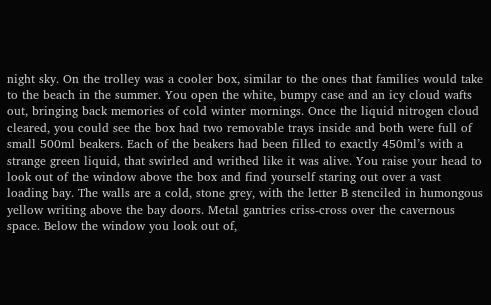night sky. On the trolley was a cooler box, similar to the ones that families would take to the beach in the summer. You open the white, bumpy case and an icy cloud wafts out, bringing back memories of cold winter mornings. Once the liquid nitrogen cloud cleared, you could see the box had two removable trays inside and both were full of small 500ml beakers. Each of the beakers had been filled to exactly 450ml’s with a strange green liquid, that swirled and writhed like it was alive. You raise your head to look out of the window above the box and find yourself staring out over a vast loading bay. The walls are a cold, stone grey, with the letter B stenciled in humongous yellow writing above the bay doors. Metal gantries criss-cross over the cavernous space. Below the window you look out of,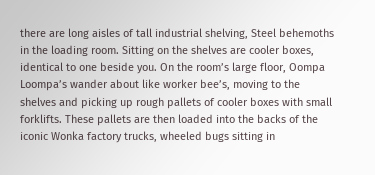there are long aisles of tall industrial shelving, Steel behemoths in the loading room. Sitting on the shelves are cooler boxes, identical to one beside you. On the room’s large floor, Oompa Loompa’s wander about like worker bee’s, moving to the shelves and picking up rough pallets of cooler boxes with small forklifts. These pallets are then loaded into the backs of the iconic Wonka factory trucks, wheeled bugs sitting in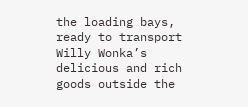the loading bays, ready to transport Willy Wonka’s delicious and rich goods outside the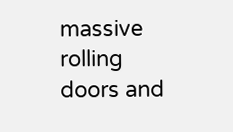massive rolling doors and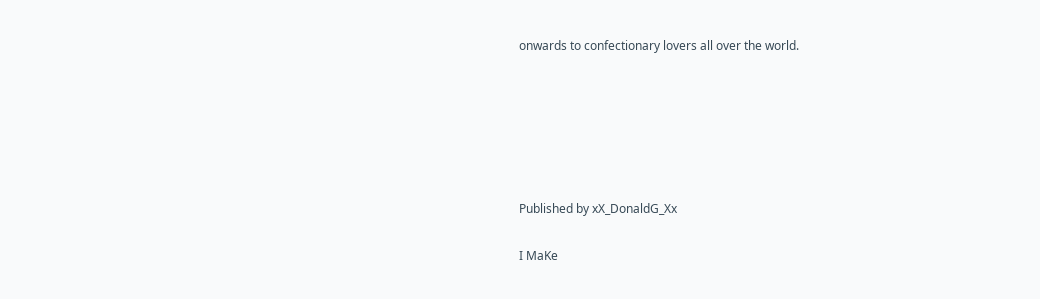onwards to confectionary lovers all over the world.






Published by xX_DonaldG_Xx

I MaKe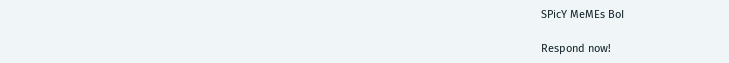SPicY MeMEs BoI

Respond now!